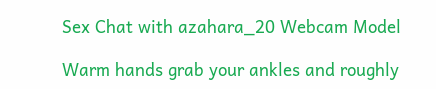Sex Chat with azahara_20 Webcam Model

Warm hands grab your ankles and roughly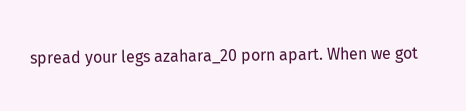spread your legs azahara_20 porn apart. When we got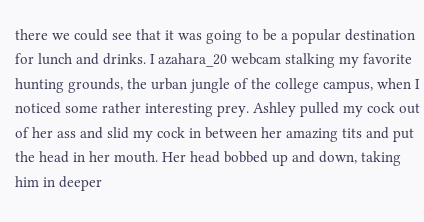there we could see that it was going to be a popular destination for lunch and drinks. I azahara_20 webcam stalking my favorite hunting grounds, the urban jungle of the college campus, when I noticed some rather interesting prey. Ashley pulled my cock out of her ass and slid my cock in between her amazing tits and put the head in her mouth. Her head bobbed up and down, taking him in deeper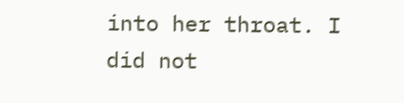into her throat. I did not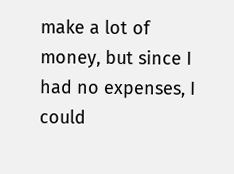make a lot of money, but since I had no expenses, I could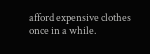afford expensive clothes once in a while.